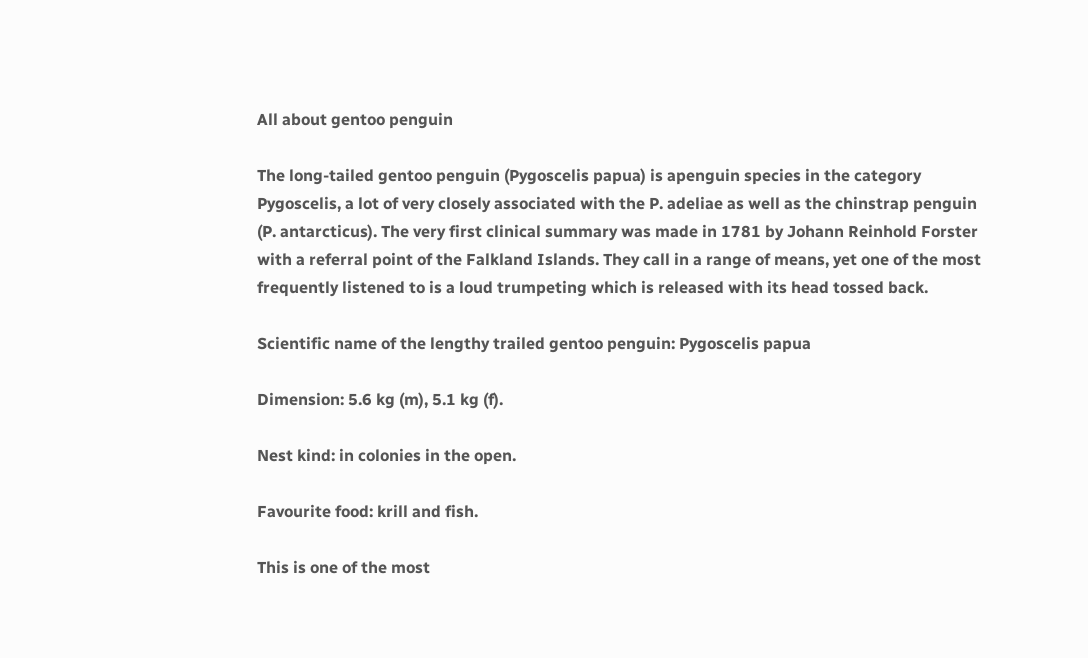All about gentoo penguin

The long-tailed gentoo penguin (Pygoscelis papua) is apenguin species in the category Pygoscelis, a lot of very closely associated with the P. adeliae as well as the chinstrap penguin (P. antarcticus). The very first clinical summary was made in 1781 by Johann Reinhold Forster with a referral point of the Falkland Islands. They call in a range of means, yet one of the most frequently listened to is a loud trumpeting which is released with its head tossed back.

Scientific name of the lengthy trailed gentoo penguin: Pygoscelis papua

Dimension: 5.6 kg (m), 5.1 kg (f).

Nest kind: in colonies in the open.

Favourite food: krill and fish.

This is one of the most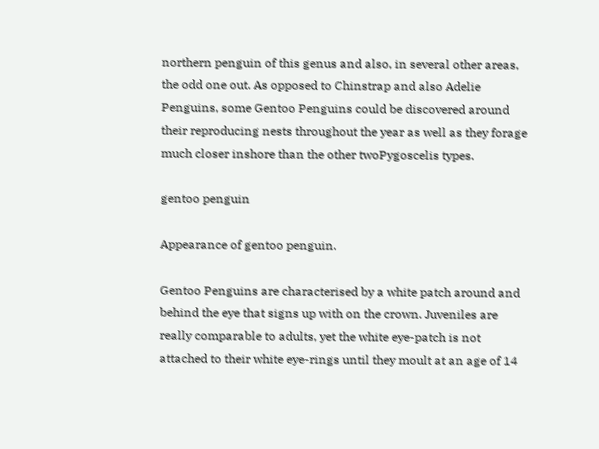northern penguin of this genus and also, in several other areas, the odd one out. As opposed to Chinstrap and also Adelie Penguins, some Gentoo Penguins could be discovered around their reproducing nests throughout the year as well as they forage much closer inshore than the other twoPygoscelis types.

gentoo penguin

Appearance of gentoo penguin.

Gentoo Penguins are characterised by a white patch around and behind the eye that signs up with on the crown. Juveniles are really comparable to adults, yet the white eye-patch is not attached to their white eye-rings until they moult at an age of 14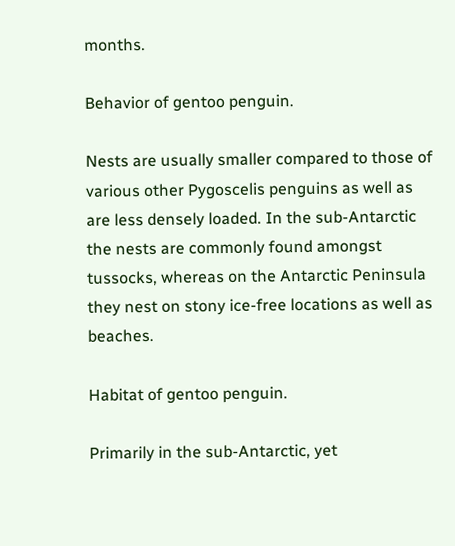months.

Behavior of gentoo penguin.

Nests are usually smaller compared to those of various other Pygoscelis penguins as well as are less densely loaded. In the sub-Antarctic the nests are commonly found amongst tussocks, whereas on the Antarctic Peninsula they nest on stony ice-free locations as well as beaches.

Habitat of gentoo penguin.

Primarily in the sub-Antarctic, yet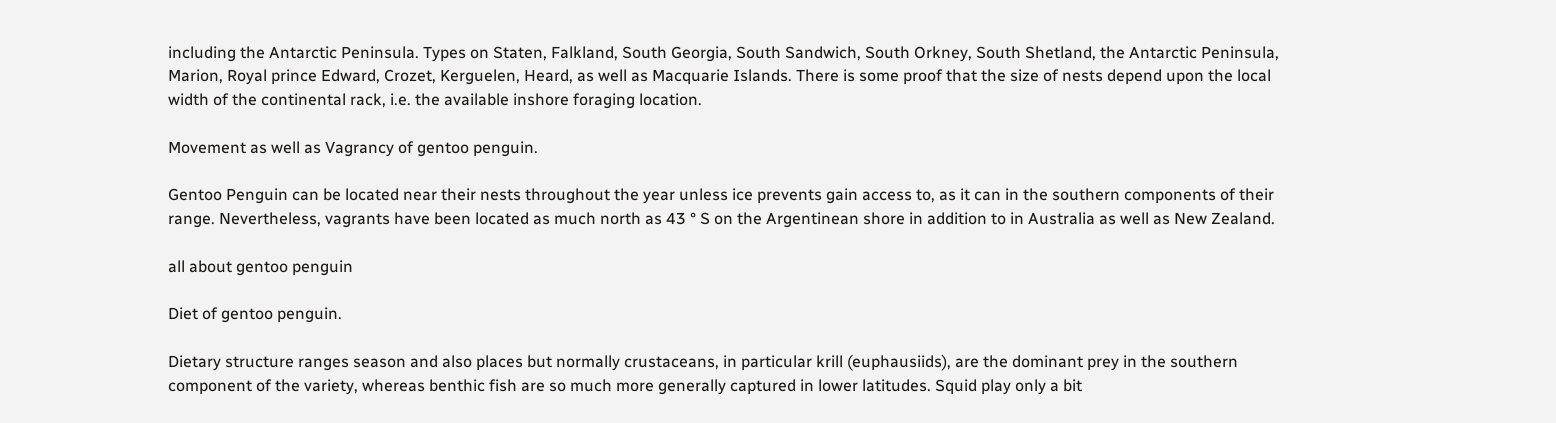including the Antarctic Peninsula. Types on Staten, Falkland, South Georgia, South Sandwich, South Orkney, South Shetland, the Antarctic Peninsula, Marion, Royal prince Edward, Crozet, Kerguelen, Heard, as well as Macquarie Islands. There is some proof that the size of nests depend upon the local width of the continental rack, i.e. the available inshore foraging location.

Movement as well as Vagrancy of gentoo penguin.

Gentoo Penguin can be located near their nests throughout the year unless ice prevents gain access to, as it can in the southern components of their range. Nevertheless, vagrants have been located as much north as 43 ° S on the Argentinean shore in addition to in Australia as well as New Zealand.

all about gentoo penguin

Diet of gentoo penguin.

Dietary structure ranges season and also places but normally crustaceans, in particular krill (euphausiids), are the dominant prey in the southern component of the variety, whereas benthic fish are so much more generally captured in lower latitudes. Squid play only a bit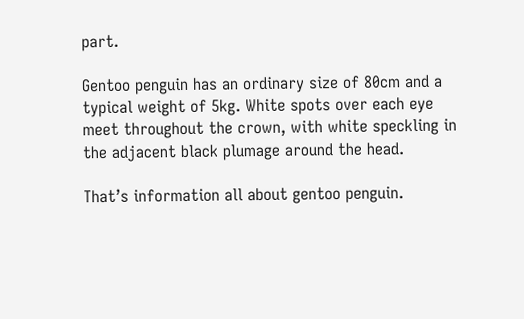part.

Gentoo penguin has an ordinary size of 80cm and a typical weight of 5kg. White spots over each eye meet throughout the crown, with white speckling in the adjacent black plumage around the head.

That’s information all about gentoo penguin.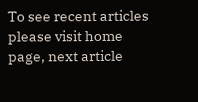To see recent articles please visit home page, next article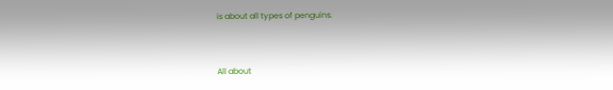is about all types of penguins.


All about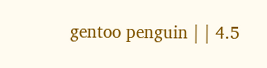gentoo penguin | | 4.5